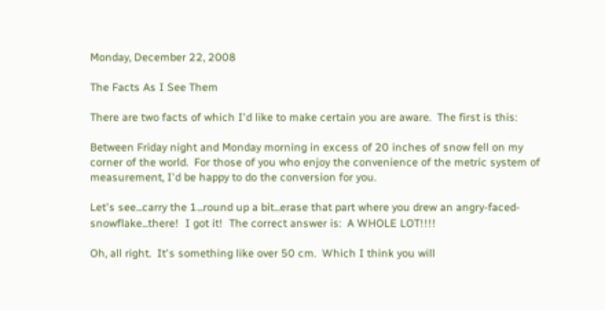Monday, December 22, 2008

The Facts As I See Them

There are two facts of which I'd like to make certain you are aware.  The first is this:

Between Friday night and Monday morning in excess of 20 inches of snow fell on my corner of the world.  For those of you who enjoy the convenience of the metric system of measurement, I'd be happy to do the conversion for you.

Let's see...carry the 1...round up a bit...erase that part where you drew an angry-faced-snowflake...there!  I got it!  The correct answer is:  A WHOLE LOT!!!!

Oh, all right.  It's something like over 50 cm.  Which I think you will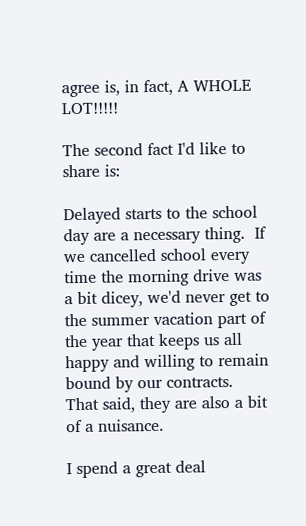agree is, in fact, A WHOLE LOT!!!!!

The second fact I'd like to share is:

Delayed starts to the school day are a necessary thing.  If we cancelled school every time the morning drive was a bit dicey, we'd never get to the summer vacation part of the year that keeps us all happy and willing to remain bound by our contracts.  That said, they are also a bit of a nuisance.

I spend a great deal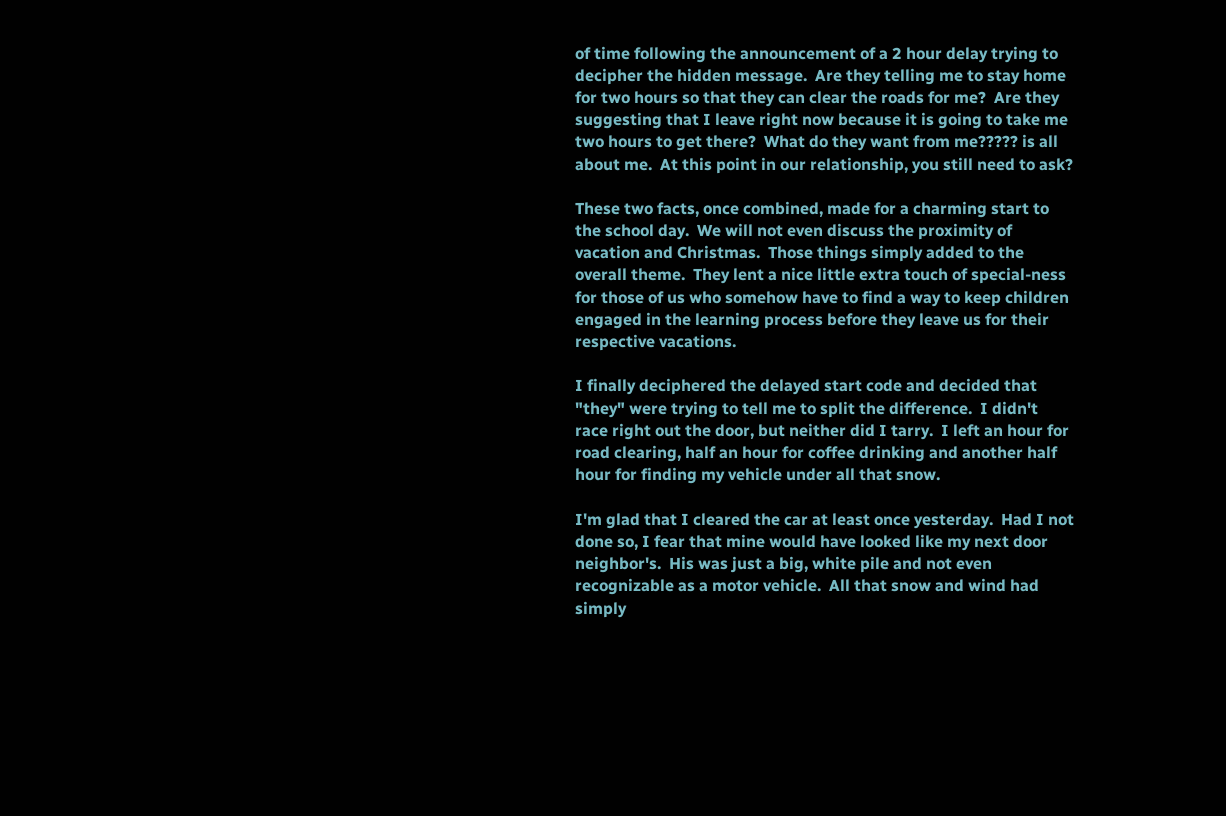of time following the announcement of a 2 hour delay trying to decipher the hidden message.  Are they telling me to stay home for two hours so that they can clear the roads for me?  Are they suggesting that I leave right now because it is going to take me two hours to get there?  What do they want from me????? is all about me.  At this point in our relationship, you still need to ask?

These two facts, once combined, made for a charming start to the school day.  We will not even discuss the proximity of vacation and Christmas.  Those things simply added to the overall theme.  They lent a nice little extra touch of special-ness for those of us who somehow have to find a way to keep children engaged in the learning process before they leave us for their respective vacations.

I finally deciphered the delayed start code and decided that "they" were trying to tell me to split the difference.  I didn't race right out the door, but neither did I tarry.  I left an hour for road clearing, half an hour for coffee drinking and another half hour for finding my vehicle under all that snow.

I'm glad that I cleared the car at least once yesterday.  Had I not done so, I fear that mine would have looked like my next door neighbor's.  His was just a big, white pile and not even recognizable as a motor vehicle.  All that snow and wind had simply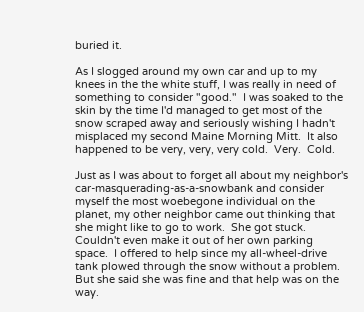buried it.

As I slogged around my own car and up to my knees in the the white stuff, I was really in need of something to consider "good."  I was soaked to the skin by the time I'd managed to get most of the snow scraped away and seriously wishing I hadn't misplaced my second Maine Morning Mitt.  It also happened to be very, very, very cold.  Very.  Cold.

Just as I was about to forget all about my neighbor's car-masquerading-as-a-snowbank and consider myself the most woebegone individual on the planet, my other neighbor came out thinking that she might like to go to work.  She got stuck.  Couldn't even make it out of her own parking space.  I offered to help since my all-wheel-drive tank plowed through the snow without a problem.  But she said she was fine and that help was on the way.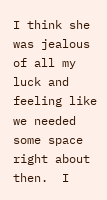I think she was jealous of all my luck and feeling like we needed some space right about then.  I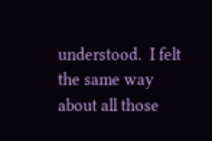understood.  I felt the same way about all those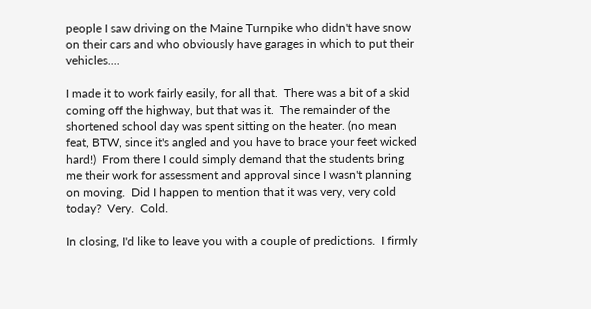people I saw driving on the Maine Turnpike who didn't have snow on their cars and who obviously have garages in which to put their vehicles....

I made it to work fairly easily, for all that.  There was a bit of a skid coming off the highway, but that was it.  The remainder of the shortened school day was spent sitting on the heater. (no mean feat, BTW, since it's angled and you have to brace your feet wicked hard!)  From there I could simply demand that the students bring me their work for assessment and approval since I wasn't planning on moving.  Did I happen to mention that it was very, very cold today?  Very.  Cold.

In closing, I'd like to leave you with a couple of predictions.  I firmly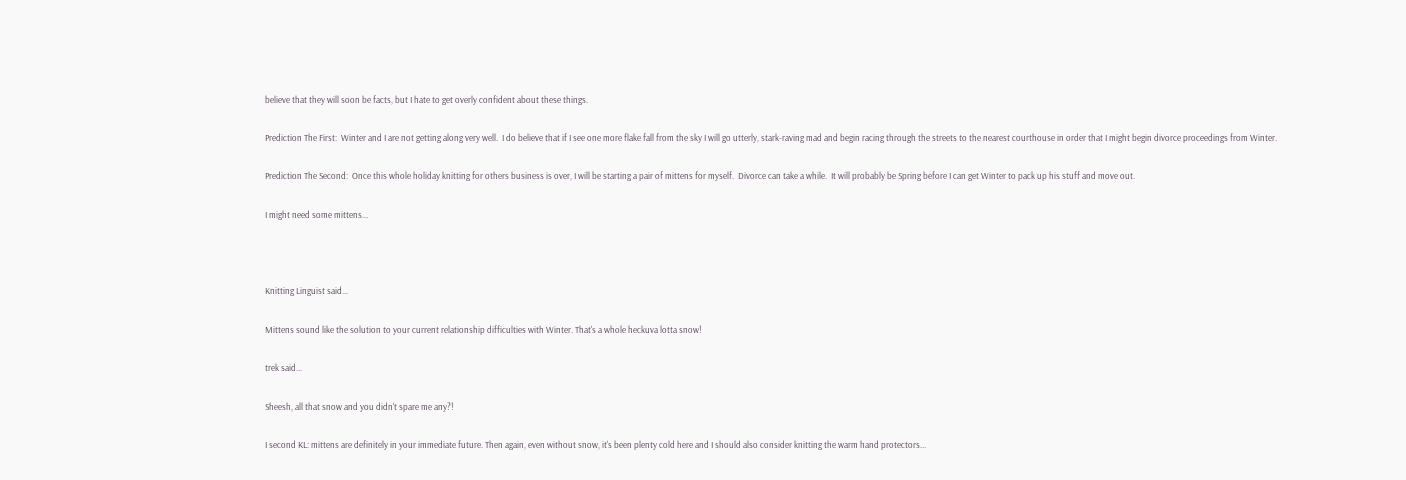believe that they will soon be facts, but I hate to get overly confident about these things.

Prediction The First:  Winter and I are not getting along very well.  I do believe that if I see one more flake fall from the sky I will go utterly, stark-raving mad and begin racing through the streets to the nearest courthouse in order that I might begin divorce proceedings from Winter.

Prediction The Second:  Once this whole holiday knitting for others business is over, I will be starting a pair of mittens for myself.  Divorce can take a while.  It will probably be Spring before I can get Winter to pack up his stuff and move out.

I might need some mittens...



Knitting Linguist said...

Mittens sound like the solution to your current relationship difficulties with Winter. That's a whole heckuva lotta snow!

trek said...

Sheesh, all that snow and you didn't spare me any?!

I second KL: mittens are definitely in your immediate future. Then again, even without snow, it's been plenty cold here and I should also consider knitting the warm hand protectors...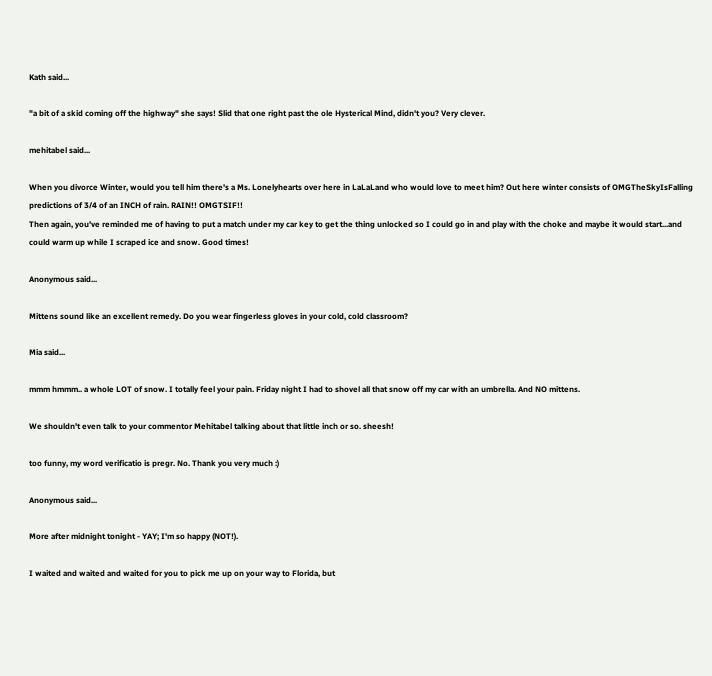Kath said...

"a bit of a skid coming off the highway" she says! Slid that one right past the ole Hysterical Mind, didn't you? Very clever.

mehitabel said...

When you divorce Winter, would you tell him there's a Ms. Lonelyhearts over here in LaLaLand who would love to meet him? Out here winter consists of OMGTheSkyIsFalling predictions of 3/4 of an INCH of rain. RAIN!! OMGTSIF!!
Then again, you've reminded me of having to put a match under my car key to get the thing unlocked so I could go in and play with the choke and maybe it would start...and could warm up while I scraped ice and snow. Good times!

Anonymous said...

Mittens sound like an excellent remedy. Do you wear fingerless gloves in your cold, cold classroom?

Mia said...

mmm hmmm.. a whole LOT of snow. I totally feel your pain. Friday night I had to shovel all that snow off my car with an umbrella. And NO mittens.

We shouldn't even talk to your commentor Mehitabel talking about that little inch or so. sheesh!

too funny, my word verificatio is pregr. No. Thank you very much :)

Anonymous said...

More after midnight tonight - YAY; I'm so happy (NOT!).

I waited and waited and waited for you to pick me up on your way to Florida, but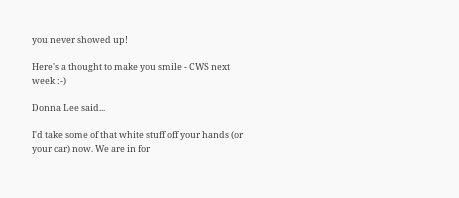you never showed up!

Here's a thought to make you smile - CWS next week :-)

Donna Lee said...

I'd take some of that white stuff off your hands (or your car) now. We are in for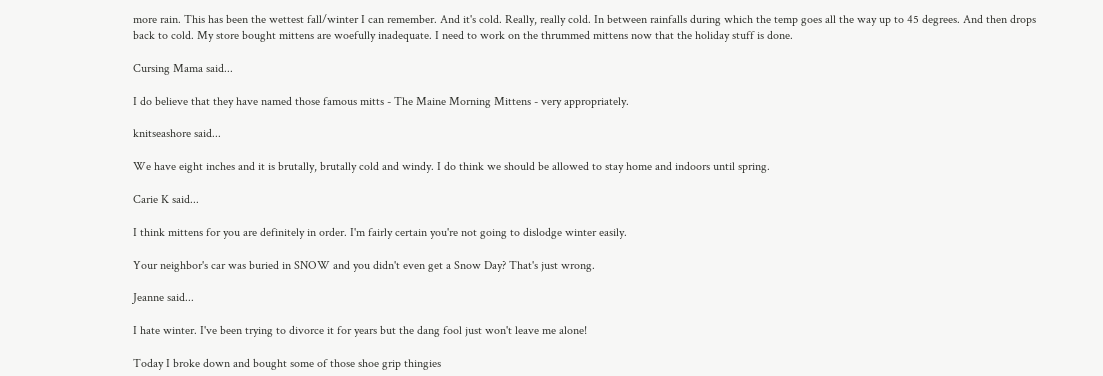more rain. This has been the wettest fall/winter I can remember. And it's cold. Really, really cold. In between rainfalls during which the temp goes all the way up to 45 degrees. And then drops back to cold. My store bought mittens are woefully inadequate. I need to work on the thrummed mittens now that the holiday stuff is done.

Cursing Mama said...

I do believe that they have named those famous mitts - The Maine Morning Mittens - very appropriately.

knitseashore said...

We have eight inches and it is brutally, brutally cold and windy. I do think we should be allowed to stay home and indoors until spring.

Carie K said...

I think mittens for you are definitely in order. I'm fairly certain you're not going to dislodge winter easily.

Your neighbor's car was buried in SNOW and you didn't even get a Snow Day? That's just wrong.

Jeanne said...

I hate winter. I've been trying to divorce it for years but the dang fool just won't leave me alone!

Today I broke down and bought some of those shoe grip thingies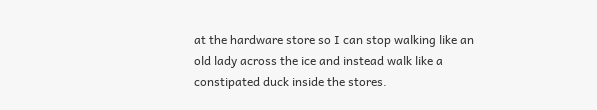at the hardware store so I can stop walking like an old lady across the ice and instead walk like a constipated duck inside the stores.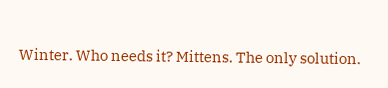Winter. Who needs it? Mittens. The only solution.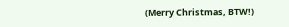(Merry Christmas, BTW!)